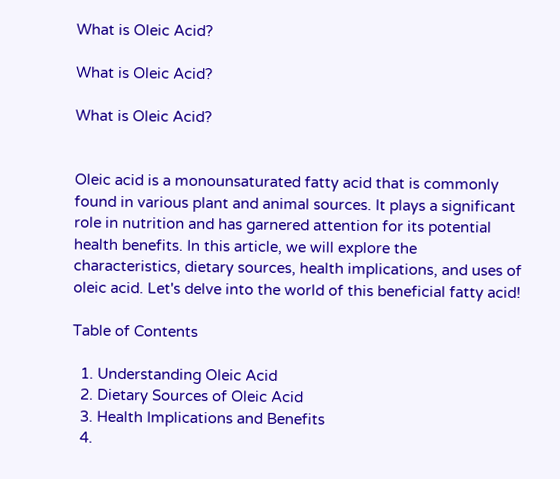What is Oleic Acid?

What is Oleic Acid?

What is Oleic Acid?


Oleic acid is a monounsaturated fatty acid that is commonly found in various plant and animal sources. It plays a significant role in nutrition and has garnered attention for its potential health benefits. In this article, we will explore the characteristics, dietary sources, health implications, and uses of oleic acid. Let's delve into the world of this beneficial fatty acid!

Table of Contents

  1. Understanding Oleic Acid
  2. Dietary Sources of Oleic Acid
  3. Health Implications and Benefits
  4.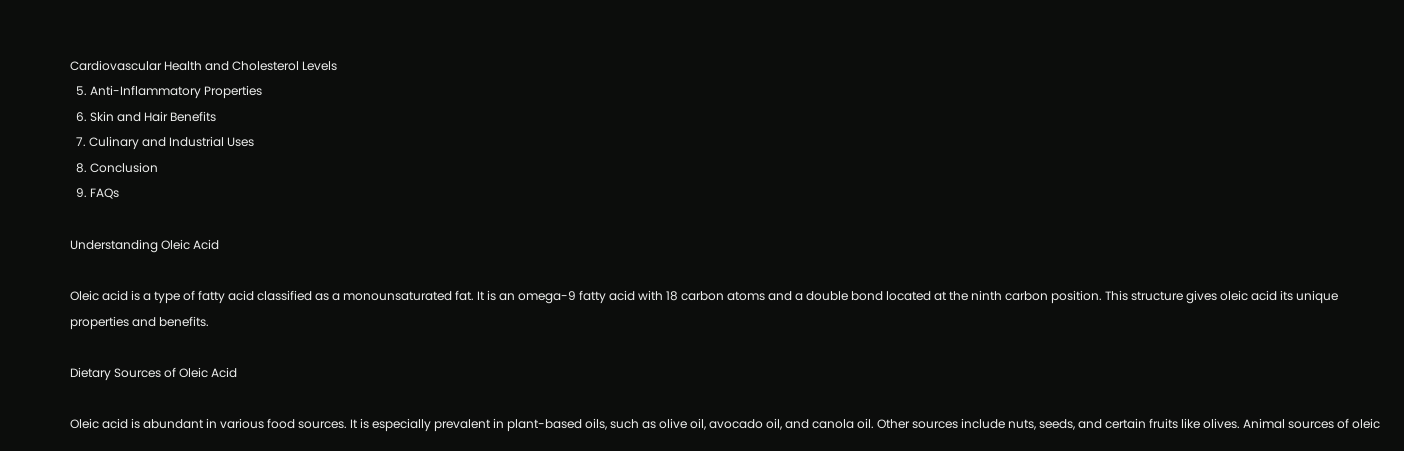Cardiovascular Health and Cholesterol Levels
  5. Anti-Inflammatory Properties
  6. Skin and Hair Benefits
  7. Culinary and Industrial Uses
  8. Conclusion
  9. FAQs

Understanding Oleic Acid

Oleic acid is a type of fatty acid classified as a monounsaturated fat. It is an omega-9 fatty acid with 18 carbon atoms and a double bond located at the ninth carbon position. This structure gives oleic acid its unique properties and benefits.

Dietary Sources of Oleic Acid

Oleic acid is abundant in various food sources. It is especially prevalent in plant-based oils, such as olive oil, avocado oil, and canola oil. Other sources include nuts, seeds, and certain fruits like olives. Animal sources of oleic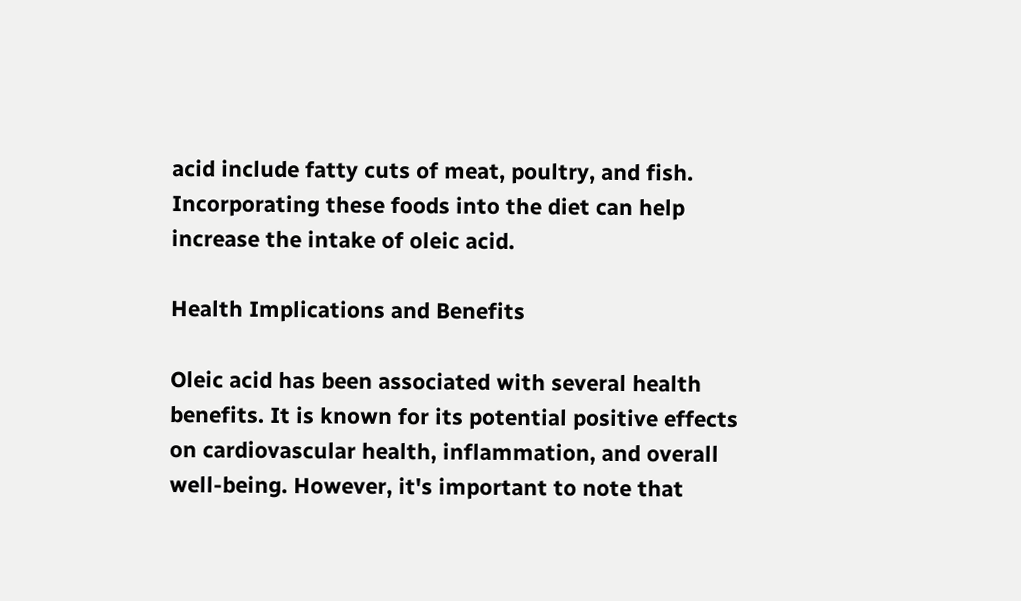acid include fatty cuts of meat, poultry, and fish. Incorporating these foods into the diet can help increase the intake of oleic acid.

Health Implications and Benefits

Oleic acid has been associated with several health benefits. It is known for its potential positive effects on cardiovascular health, inflammation, and overall well-being. However, it's important to note that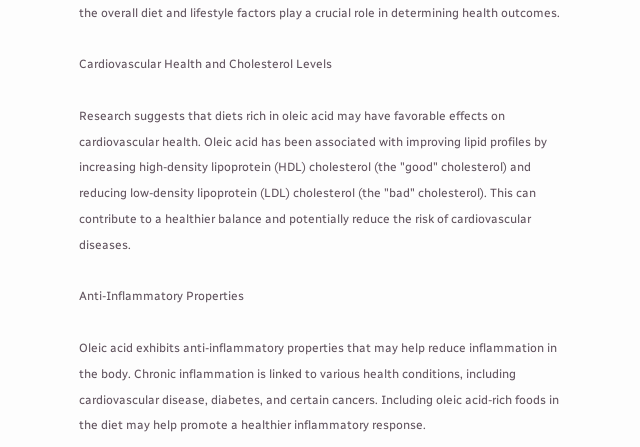the overall diet and lifestyle factors play a crucial role in determining health outcomes.

Cardiovascular Health and Cholesterol Levels

Research suggests that diets rich in oleic acid may have favorable effects on cardiovascular health. Oleic acid has been associated with improving lipid profiles by increasing high-density lipoprotein (HDL) cholesterol (the "good" cholesterol) and reducing low-density lipoprotein (LDL) cholesterol (the "bad" cholesterol). This can contribute to a healthier balance and potentially reduce the risk of cardiovascular diseases.

Anti-Inflammatory Properties

Oleic acid exhibits anti-inflammatory properties that may help reduce inflammation in the body. Chronic inflammation is linked to various health conditions, including cardiovascular disease, diabetes, and certain cancers. Including oleic acid-rich foods in the diet may help promote a healthier inflammatory response.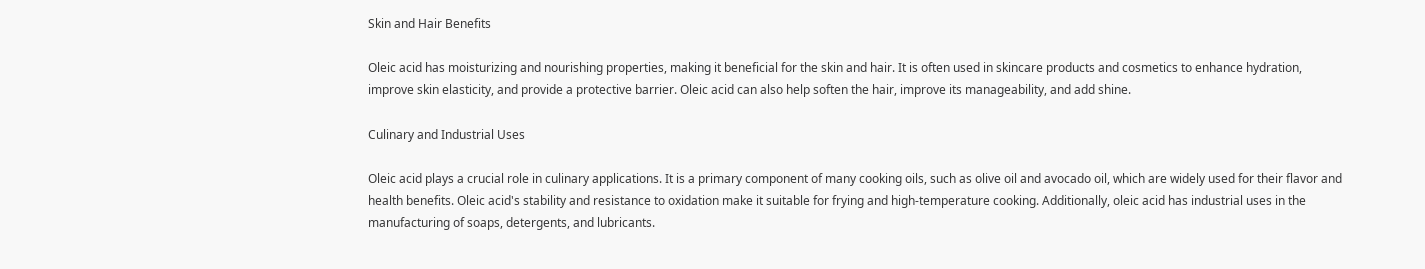Skin and Hair Benefits

Oleic acid has moisturizing and nourishing properties, making it beneficial for the skin and hair. It is often used in skincare products and cosmetics to enhance hydration, improve skin elasticity, and provide a protective barrier. Oleic acid can also help soften the hair, improve its manageability, and add shine.

Culinary and Industrial Uses

Oleic acid plays a crucial role in culinary applications. It is a primary component of many cooking oils, such as olive oil and avocado oil, which are widely used for their flavor and health benefits. Oleic acid's stability and resistance to oxidation make it suitable for frying and high-temperature cooking. Additionally, oleic acid has industrial uses in the manufacturing of soaps, detergents, and lubricants.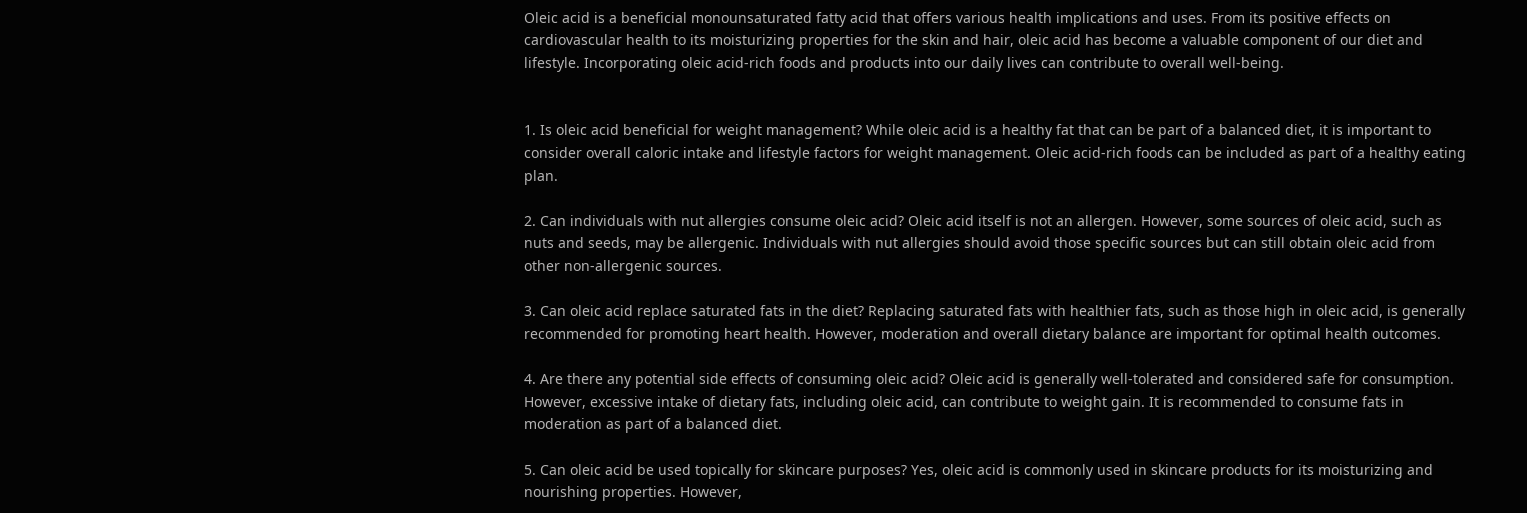Oleic acid is a beneficial monounsaturated fatty acid that offers various health implications and uses. From its positive effects on cardiovascular health to its moisturizing properties for the skin and hair, oleic acid has become a valuable component of our diet and lifestyle. Incorporating oleic acid-rich foods and products into our daily lives can contribute to overall well-being.


1. Is oleic acid beneficial for weight management? While oleic acid is a healthy fat that can be part of a balanced diet, it is important to consider overall caloric intake and lifestyle factors for weight management. Oleic acid-rich foods can be included as part of a healthy eating plan.

2. Can individuals with nut allergies consume oleic acid? Oleic acid itself is not an allergen. However, some sources of oleic acid, such as nuts and seeds, may be allergenic. Individuals with nut allergies should avoid those specific sources but can still obtain oleic acid from other non-allergenic sources.

3. Can oleic acid replace saturated fats in the diet? Replacing saturated fats with healthier fats, such as those high in oleic acid, is generally recommended for promoting heart health. However, moderation and overall dietary balance are important for optimal health outcomes.

4. Are there any potential side effects of consuming oleic acid? Oleic acid is generally well-tolerated and considered safe for consumption. However, excessive intake of dietary fats, including oleic acid, can contribute to weight gain. It is recommended to consume fats in moderation as part of a balanced diet.

5. Can oleic acid be used topically for skincare purposes? Yes, oleic acid is commonly used in skincare products for its moisturizing and nourishing properties. However,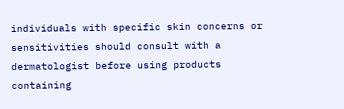individuals with specific skin concerns or sensitivities should consult with a dermatologist before using products containing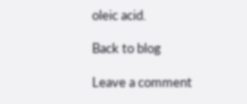oleic acid.

Back to blog

Leave a comment